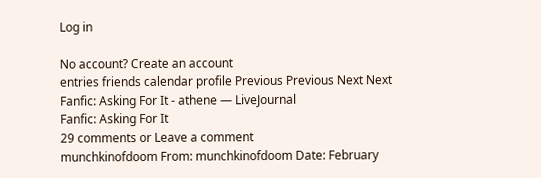Log in

No account? Create an account
entries friends calendar profile Previous Previous Next Next
Fanfic: Asking For It - athene — LiveJournal
Fanfic: Asking For It
29 comments or Leave a comment
munchkinofdoom From: munchkinofdoom Date: February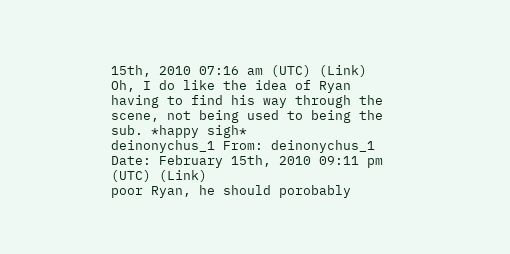15th, 2010 07:16 am (UTC) (Link)
Oh, I do like the idea of Ryan having to find his way through the scene, not being used to being the sub. *happy sigh*
deinonychus_1 From: deinonychus_1 Date: February 15th, 2010 09:11 pm (UTC) (Link)
poor Ryan, he should porobably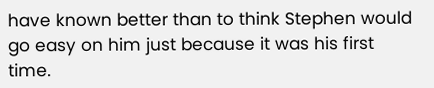have known better than to think Stephen would go easy on him just because it was his first time.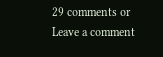29 comments or Leave a comment